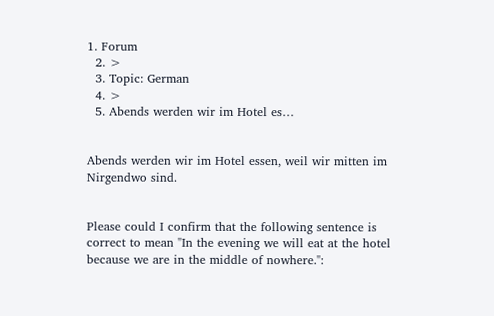1. Forum
  2. >
  3. Topic: German
  4. >
  5. Abends werden wir im Hotel es…


Abends werden wir im Hotel essen, weil wir mitten im Nirgendwo sind.


Please could I confirm that the following sentence is correct to mean "In the evening we will eat at the hotel because we are in the middle of nowhere.":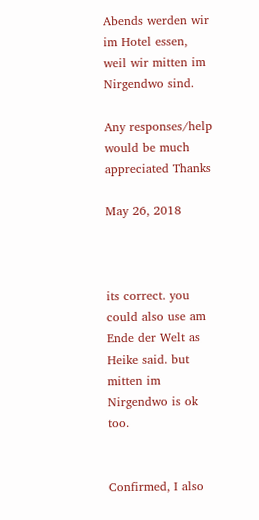Abends werden wir im Hotel essen, weil wir mitten im Nirgendwo sind.

Any responses/help would be much appreciated Thanks

May 26, 2018



its correct. you could also use am Ende der Welt as Heike said. but mitten im Nirgendwo is ok too.


Confirmed, I also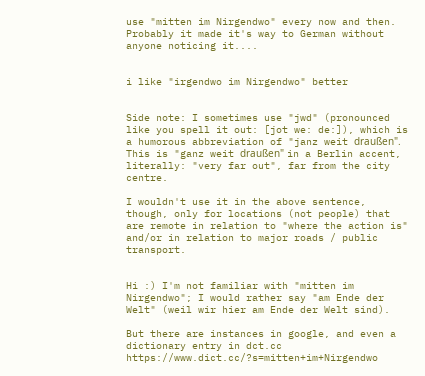use "mitten im Nirgendwo" every now and then. Probably it made it's way to German without anyone noticing it....


i like "irgendwo im Nirgendwo" better


Side note: I sometimes use "jwd" (pronounced like you spell it out: [jot we: de:]), which is a humorous abbreviation of "janz weit draußen". This is "ganz weit draußen" in a Berlin accent, literally: "very far out", far from the city centre.

I wouldn't use it in the above sentence, though, only for locations (not people) that are remote in relation to "where the action is" and/or in relation to major roads / public transport.


Hi :) I'm not familiar with "mitten im Nirgendwo"; I would rather say "am Ende der Welt" (weil wir hier am Ende der Welt sind).

But there are instances in google, and even a dictionary entry in dct.cc https://www.dict.cc/?s=mitten+im+Nirgendwo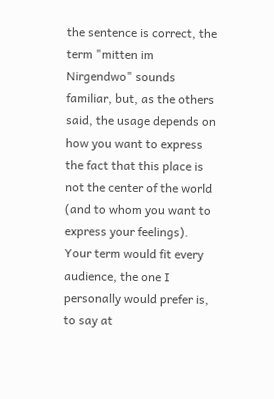the sentence is correct, the term "mitten im Nirgendwo" sounds familiar, but, as the others said, the usage depends on how you want to express the fact that this place is not the center of the world (and to whom you want to express your feelings). Your term would fit every audience, the one I personally would prefer is, to say at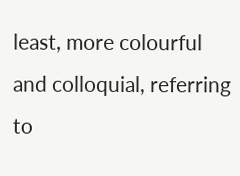least, more colourful and colloquial, referring to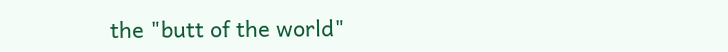the "butt of the world"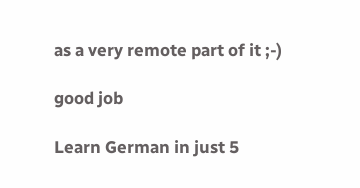as a very remote part of it ;-)

good job

Learn German in just 5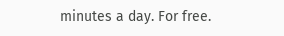minutes a day. For free.